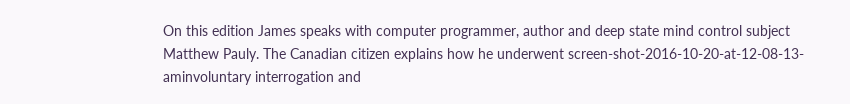On this edition James speaks with computer programmer, author and deep state mind control subject Matthew Pauly. The Canadian citizen explains how he underwent screen-shot-2016-10-20-at-12-08-13-aminvoluntary interrogation and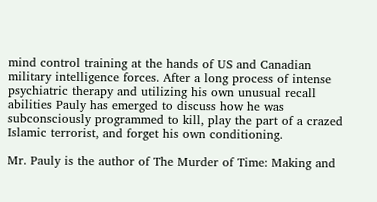mind control training at the hands of US and Canadian military intelligence forces. After a long process of intense psychiatric therapy and utilizing his own unusual recall abilities Pauly has emerged to discuss how he was subconsciously programmed to kill, play the part of a crazed Islamic terrorist, and forget his own conditioning.

Mr. Pauly is the author of The Murder of Time: Making and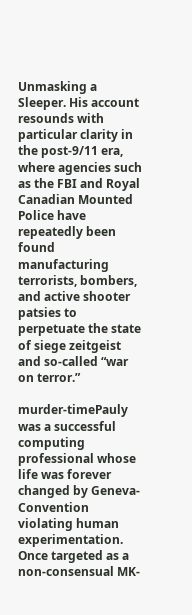Unmasking a Sleeper. His account resounds with particular clarity in the post-9/11 era, where agencies such as the FBI and Royal Canadian Mounted Police have repeatedly been found  manufacturing terrorists, bombers, and active shooter patsies to perpetuate the state of siege zeitgeist and so-called “war on terror.”

murder-timePauly was a successful computing professional whose life was forever changed by Geneva-Convention violating human experimentation. Once targeted as a non-consensual MK-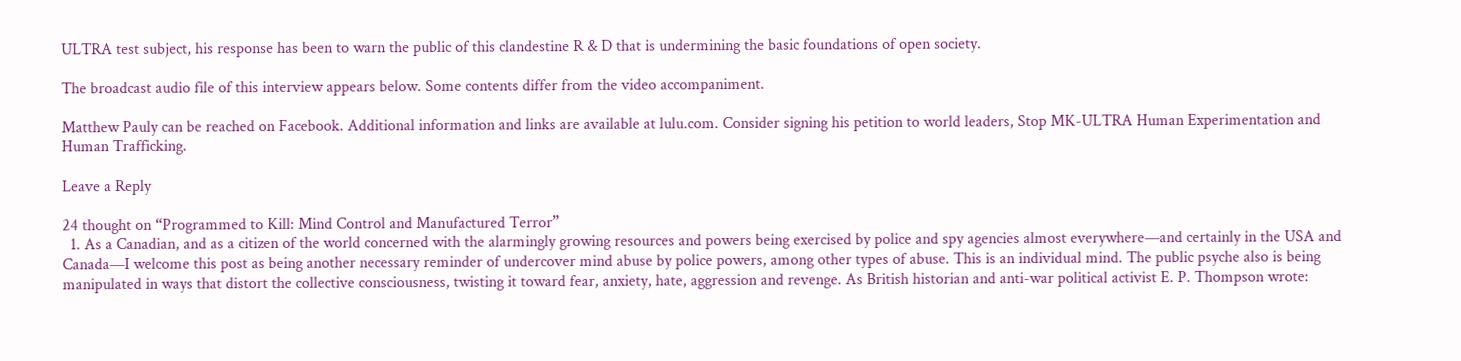ULTRA test subject, his response has been to warn the public of this clandestine R & D that is undermining the basic foundations of open society.

The broadcast audio file of this interview appears below. Some contents differ from the video accompaniment.

Matthew Pauly can be reached on Facebook. Additional information and links are available at lulu.com. Consider signing his petition to world leaders, Stop MK-ULTRA Human Experimentation and Human Trafficking.

Leave a Reply

24 thought on “Programmed to Kill: Mind Control and Manufactured Terror”
  1. As a Canadian, and as a citizen of the world concerned with the alarmingly growing resources and powers being exercised by police and spy agencies almost everywhere—and certainly in the USA and Canada—I welcome this post as being another necessary reminder of undercover mind abuse by police powers, among other types of abuse. This is an individual mind. The public psyche also is being manipulated in ways that distort the collective consciousness, twisting it toward fear, anxiety, hate, aggression and revenge. As British historian and anti-war political activist E. P. Thompson wrote: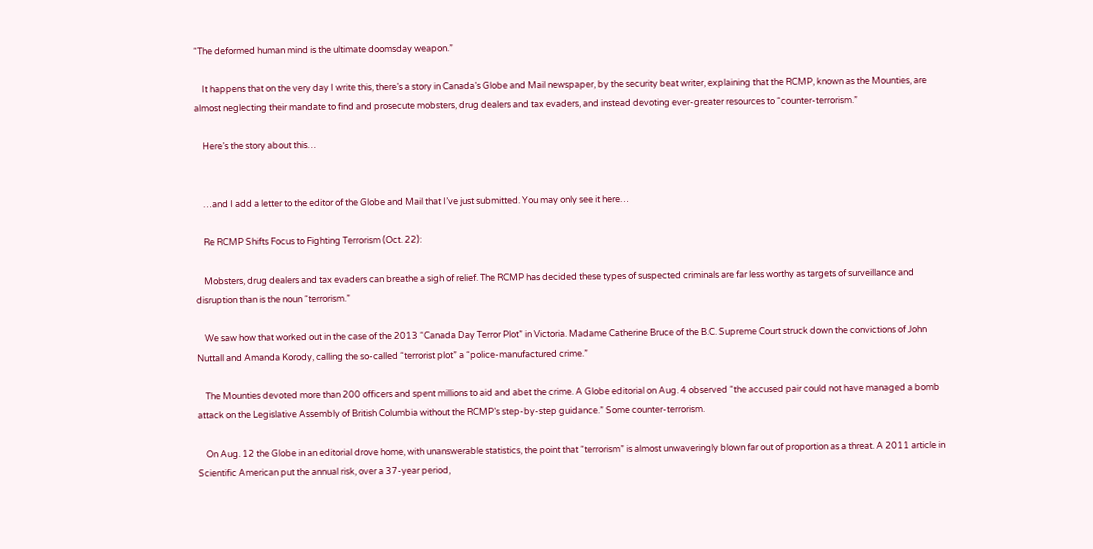“The deformed human mind is the ultimate doomsday weapon.”

    It happens that on the very day I write this, there’s a story in Canada’s Globe and Mail newspaper, by the security beat writer, explaining that the RCMP, known as the Mounties, are almost neglecting their mandate to find and prosecute mobsters, drug dealers and tax evaders, and instead devoting ever-greater resources to “counter-terrorism.”

    Here’s the story about this…


    …and I add a letter to the editor of the Globe and Mail that I’ve just submitted. You may only see it here…

    Re RCMP Shifts Focus to Fighting Terrorism (Oct. 22):

    Mobsters, drug dealers and tax evaders can breathe a sigh of relief. The RCMP has decided these types of suspected criminals are far less worthy as targets of surveillance and disruption than is the noun “terrorism.”

    We saw how that worked out in the case of the 2013 “Canada Day Terror Plot” in Victoria. Madame Catherine Bruce of the B.C. Supreme Court struck down the convictions of John Nuttall and Amanda Korody, calling the so-called “terrorist plot” a “police-manufactured crime.”

    The Mounties devoted more than 200 officers and spent millions to aid and abet the crime. A Globe editorial on Aug. 4 observed “the accused pair could not have managed a bomb attack on the Legislative Assembly of British Columbia without the RCMP’s step-by-step guidance.” Some counter-terrorism.

    On Aug. 12 the Globe in an editorial drove home, with unanswerable statistics, the point that “terrorism” is almost unwaveringly blown far out of proportion as a threat. A 2011 article in Scientific American put the annual risk, over a 37-year period,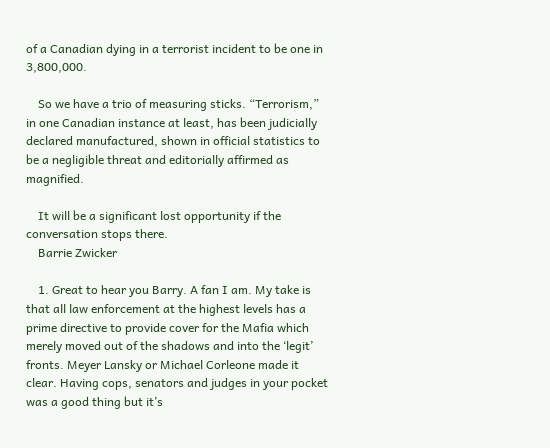of a Canadian dying in a terrorist incident to be one in 3,800,000.

    So we have a trio of measuring sticks. “Terrorism,” in one Canadian instance at least, has been judicially declared manufactured, shown in official statistics to be a negligible threat and editorially affirmed as magnified.

    It will be a significant lost opportunity if the conversation stops there.
    Barrie Zwicker

    1. Great to hear you Barry. A fan I am. My take is that all law enforcement at the highest levels has a prime directive to provide cover for the Mafia which merely moved out of the shadows and into the ‘legit’ fronts. Meyer Lansky or Michael Corleone made it clear. Having cops, senators and judges in your pocket was a good thing but it’s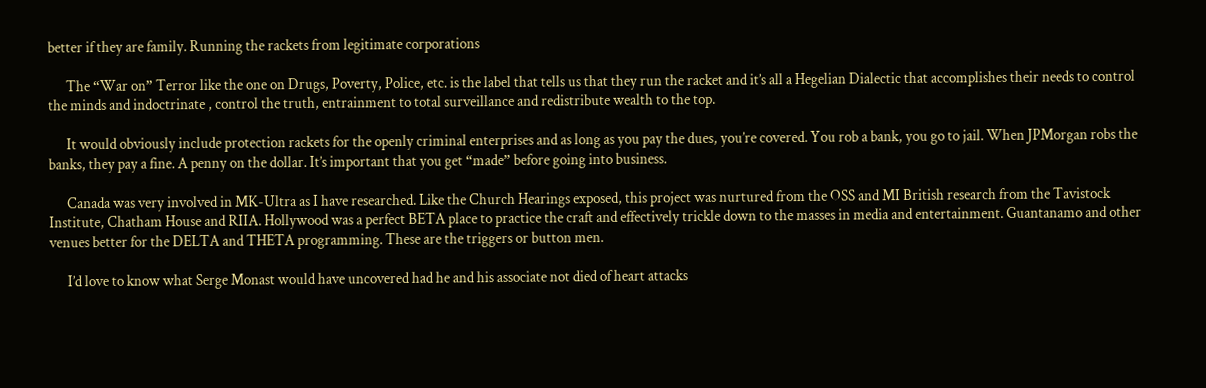better if they are family. Running the rackets from legitimate corporations

      The “War on” Terror like the one on Drugs, Poverty, Police, etc. is the label that tells us that they run the racket and it’s all a Hegelian Dialectic that accomplishes their needs to control the minds and indoctrinate , control the truth, entrainment to total surveillance and redistribute wealth to the top.

      It would obviously include protection rackets for the openly criminal enterprises and as long as you pay the dues, you’re covered. You rob a bank, you go to jail. When JPMorgan robs the banks, they pay a fine. A penny on the dollar. It’s important that you get “made” before going into business.

      Canada was very involved in MK-Ultra as I have researched. Like the Church Hearings exposed, this project was nurtured from the OSS and MI British research from the Tavistock Institute, Chatham House and RIIA. Hollywood was a perfect BETA place to practice the craft and effectively trickle down to the masses in media and entertainment. Guantanamo and other venues better for the DELTA and THETA programming. These are the triggers or button men.

      I’d love to know what Serge Monast would have uncovered had he and his associate not died of heart attacks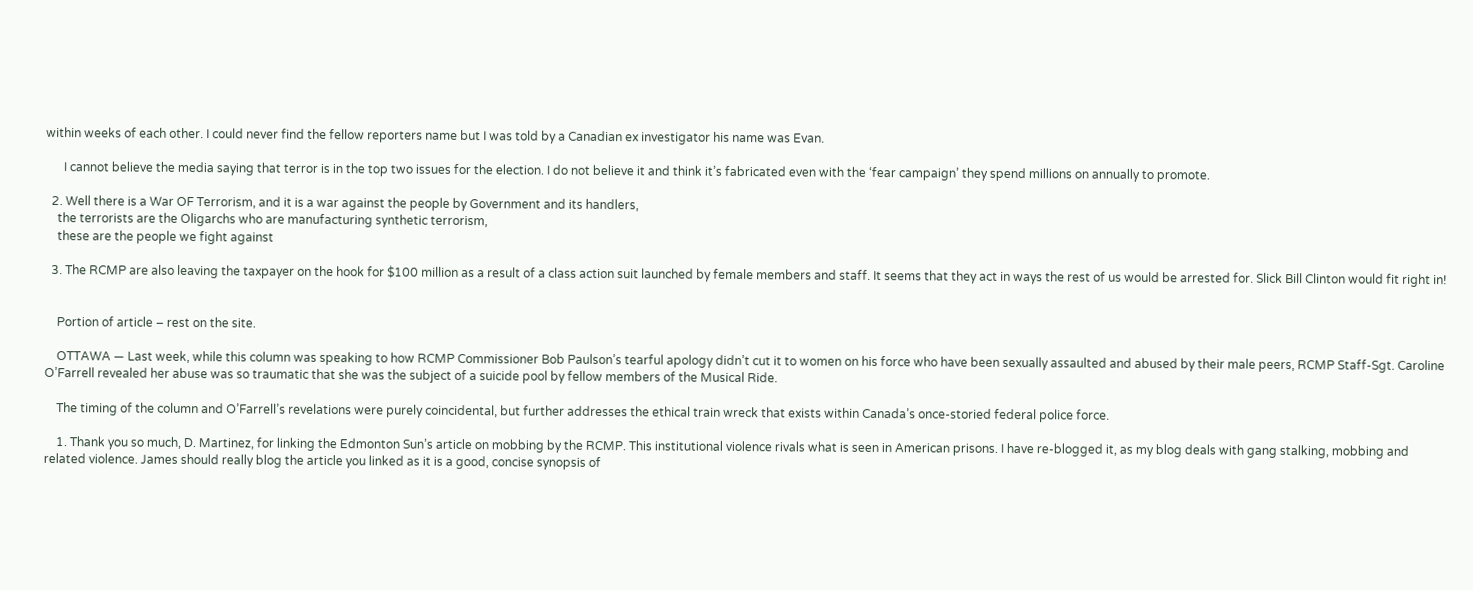within weeks of each other. I could never find the fellow reporters name but I was told by a Canadian ex investigator his name was Evan.

      I cannot believe the media saying that terror is in the top two issues for the election. I do not believe it and think it’s fabricated even with the ‘fear campaign’ they spend millions on annually to promote.

  2. Well there is a War OF Terrorism, and it is a war against the people by Government and its handlers,
    the terrorists are the Oligarchs who are manufacturing synthetic terrorism,
    these are the people we fight against

  3. The RCMP are also leaving the taxpayer on the hook for $100 million as a result of a class action suit launched by female members and staff. It seems that they act in ways the rest of us would be arrested for. Slick Bill Clinton would fit right in!


    Portion of article – rest on the site.

    OTTAWA — Last week, while this column was speaking to how RCMP Commissioner Bob Paulson’s tearful apology didn’t cut it to women on his force who have been sexually assaulted and abused by their male peers, RCMP Staff-Sgt. Caroline O’Farrell revealed her abuse was so traumatic that she was the subject of a suicide pool by fellow members of the Musical Ride.

    The timing of the column and O’Farrell’s revelations were purely coincidental, but further addresses the ethical train wreck that exists within Canada’s once-storied federal police force.

    1. Thank you so much, D. Martinez, for linking the Edmonton Sun’s article on mobbing by the RCMP. This institutional violence rivals what is seen in American prisons. I have re-blogged it, as my blog deals with gang stalking, mobbing and related violence. James should really blog the article you linked as it is a good, concise synopsis of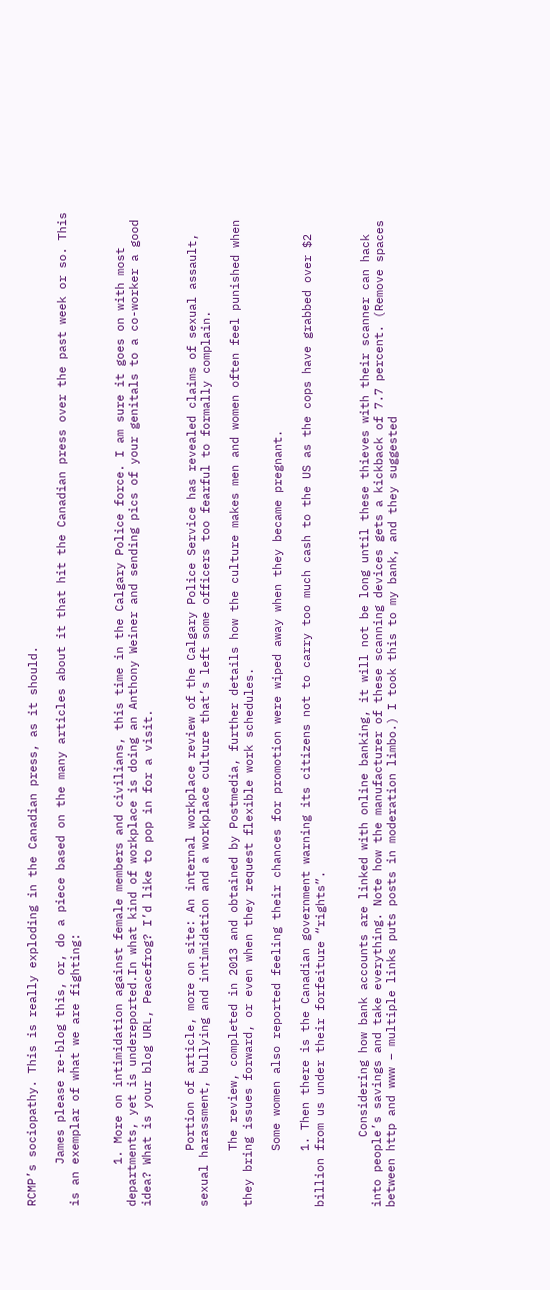RCMP’s sociopathy. This is really exploding in the Canadian press, as it should.

      James please re-blog this, or, do a piece based on the many articles about it that hit the Canadian press over the past week or so. This is an exemplar of what we are fighting:


      1. More on intimidation against female members and civilians, this time in the Calgary Police force. I am sure it goes on with most departments, yet is undereported.In what kind of workplace is doing an Anthony Weiner and sending pics of your genitals to a co-worker a good idea? What is your blog URL, Peacefrog? I’d like to pop in for a visit.


        Portion of article, more on site: An internal workplace review of the Calgary Police Service has revealed claims of sexual assault, sexual harassment, bullying and intimidation and a workplace culture that’s left some officers too fearful to formally complain.

        The review, completed in 2013 and obtained by Postmedia, further details how the culture makes men and women often feel punished when they bring issues forward, or even when they request flexible work schedules.

        Some women also reported feeling their chances for promotion were wiped away when they became pregnant.

        1. Then there is the Canadian government warning its citizens not to carry too much cash to the US as the cops have grabbed over $2 billion from us under their forfeiture “rights”.


          Considering how bank accounts are linked with online banking, it will not be long until these thieves with their scanner can hack into people’s savings and take everything. Note how the manufacturer of these scanning devices gets a kickback of 7.7 percent. (Remove spaces between http and www – multiple links puts posts in moderation limbo.) I took this to my bank, and they suggested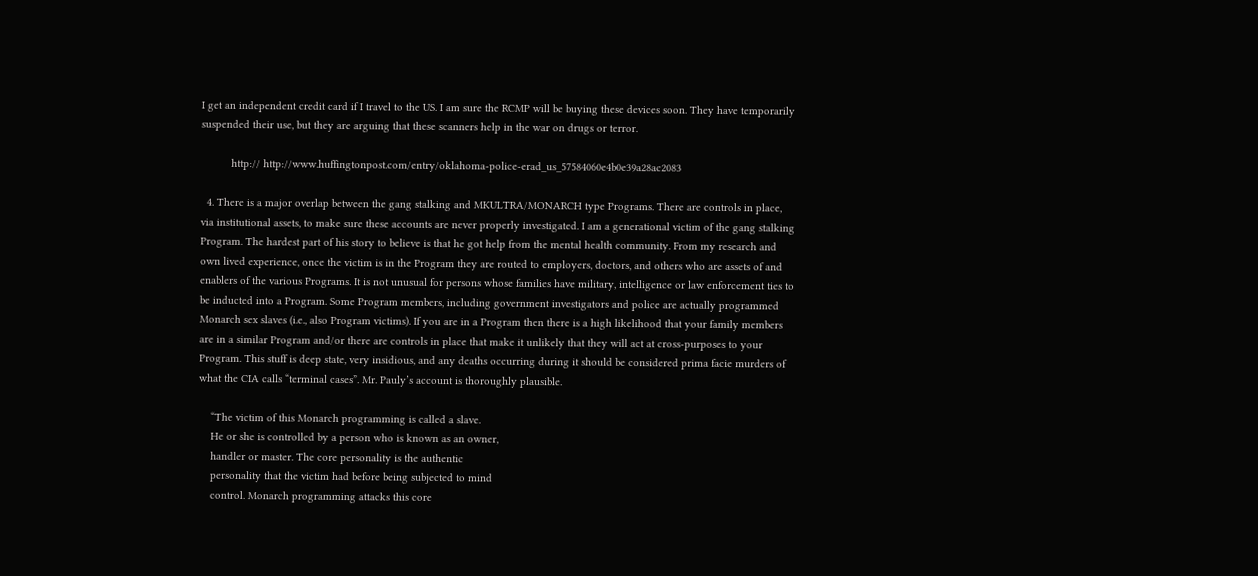I get an independent credit card if I travel to the US. I am sure the RCMP will be buying these devices soon. They have temporarily suspended their use, but they are arguing that these scanners help in the war on drugs or terror.

          http:// http://www.huffingtonpost.com/entry/oklahoma-police-erad_us_57584060e4b0e39a28ac2083

  4. There is a major overlap between the gang stalking and MKULTRA/MONARCH type Programs. There are controls in place, via institutional assets, to make sure these accounts are never properly investigated. I am a generational victim of the gang stalking Program. The hardest part of his story to believe is that he got help from the mental health community. From my research and own lived experience, once the victim is in the Program they are routed to employers, doctors, and others who are assets of and enablers of the various Programs. It is not unusual for persons whose families have military, intelligence or law enforcement ties to be inducted into a Program. Some Program members, including government investigators and police are actually programmed Monarch sex slaves (i.e., also Program victims). If you are in a Program then there is a high likelihood that your family members are in a similar Program and/or there are controls in place that make it unlikely that they will act at cross-purposes to your Program. This stuff is deep state, very insidious, and any deaths occurring during it should be considered prima facie murders of what the CIA calls “terminal cases”. Mr. Pauly’s account is thoroughly plausible.

    “The victim of this Monarch programming is called a slave.
    He or she is controlled by a person who is known as an owner,
    handler or master. The core personality is the authentic
    personality that the victim had before being subjected to mind
    control. Monarch programming attacks this core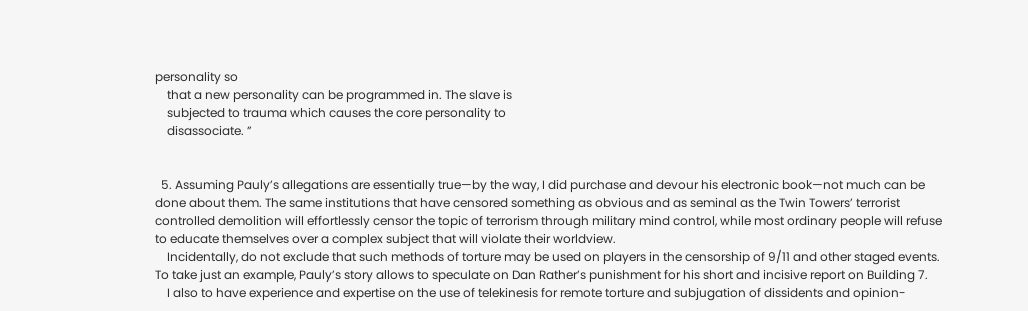personality so
    that a new personality can be programmed in. The slave is
    subjected to trauma which causes the core personality to
    disassociate. ”


  5. Assuming Pauly’s allegations are essentially true—by the way, I did purchase and devour his electronic book—not much can be done about them. The same institutions that have censored something as obvious and as seminal as the Twin Towers’ terrorist controlled demolition will effortlessly censor the topic of terrorism through military mind control, while most ordinary people will refuse to educate themselves over a complex subject that will violate their worldview.
    Incidentally, do not exclude that such methods of torture may be used on players in the censorship of 9/11 and other staged events. To take just an example, Pauly’s story allows to speculate on Dan Rather’s punishment for his short and incisive report on Building 7.
    I also to have experience and expertise on the use of telekinesis for remote torture and subjugation of dissidents and opinion-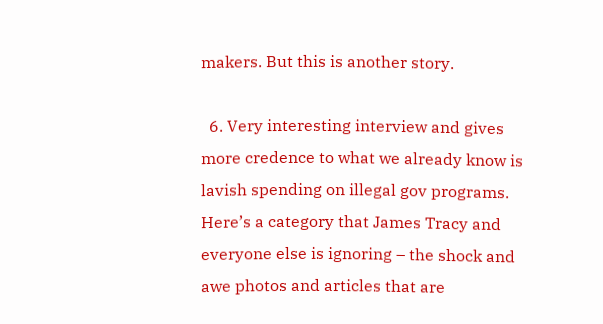makers. But this is another story.

  6. Very interesting interview and gives more credence to what we already know is lavish spending on illegal gov programs. Here’s a category that James Tracy and everyone else is ignoring – the shock and awe photos and articles that are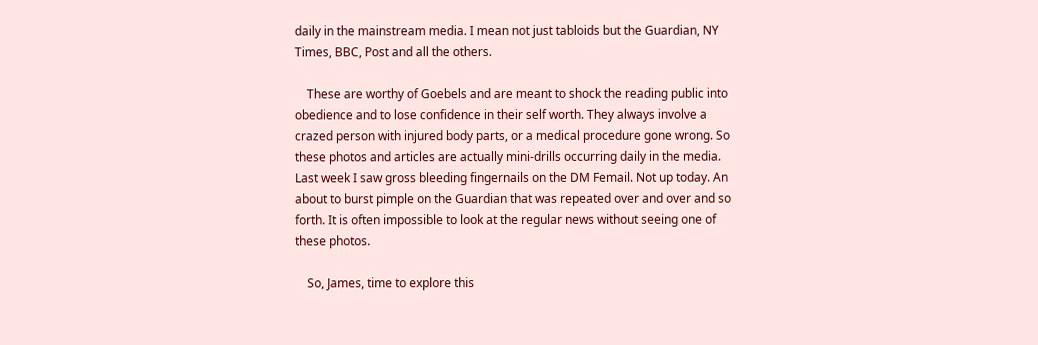daily in the mainstream media. I mean not just tabloids but the Guardian, NY Times, BBC, Post and all the others.

    These are worthy of Goebels and are meant to shock the reading public into obedience and to lose confidence in their self worth. They always involve a crazed person with injured body parts, or a medical procedure gone wrong. So these photos and articles are actually mini-drills occurring daily in the media. Last week I saw gross bleeding fingernails on the DM Femail. Not up today. An about to burst pimple on the Guardian that was repeated over and over and so forth. It is often impossible to look at the regular news without seeing one of these photos.

    So, James, time to explore this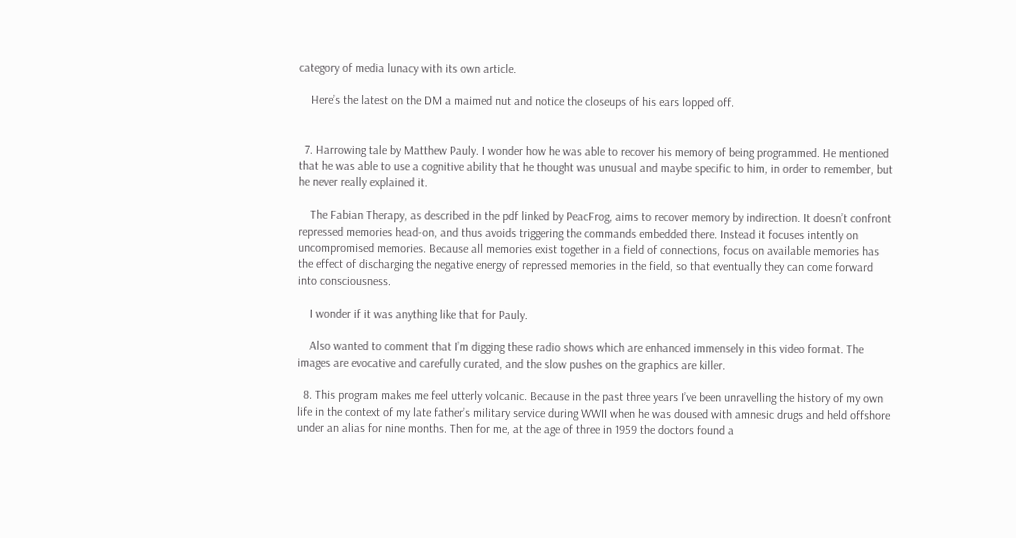category of media lunacy with its own article.

    Here’s the latest on the DM a maimed nut and notice the closeups of his ears lopped off.


  7. Harrowing tale by Matthew Pauly. I wonder how he was able to recover his memory of being programmed. He mentioned that he was able to use a cognitive ability that he thought was unusual and maybe specific to him, in order to remember, but he never really explained it.

    The Fabian Therapy, as described in the pdf linked by PeacFrog, aims to recover memory by indirection. It doesn’t confront repressed memories head-on, and thus avoids triggering the commands embedded there. Instead it focuses intently on uncompromised memories. Because all memories exist together in a field of connections, focus on available memories has the effect of discharging the negative energy of repressed memories in the field, so that eventually they can come forward into consciousness.

    I wonder if it was anything like that for Pauly.

    Also wanted to comment that I’m digging these radio shows which are enhanced immensely in this video format. The images are evocative and carefully curated, and the slow pushes on the graphics are killer.

  8. This program makes me feel utterly volcanic. Because in the past three years I’ve been unravelling the history of my own life in the context of my late father’s military service during WWII when he was doused with amnesic drugs and held offshore under an alias for nine months. Then for me, at the age of three in 1959 the doctors found a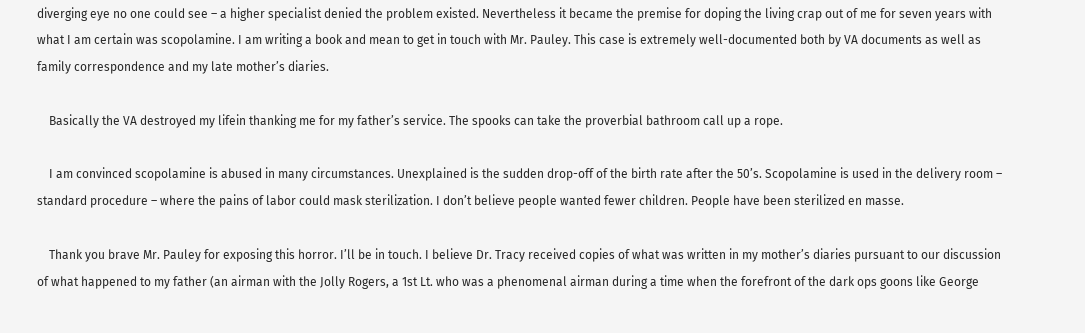diverging eye no one could see – a higher specialist denied the problem existed. Nevertheless it became the premise for doping the living crap out of me for seven years with what I am certain was scopolamine. I am writing a book and mean to get in touch with Mr. Pauley. This case is extremely well-documented both by VA documents as well as family correspondence and my late mother’s diaries.

    Basically the VA destroyed my lifein thanking me for my father’s service. The spooks can take the proverbial bathroom call up a rope.

    I am convinced scopolamine is abused in many circumstances. Unexplained is the sudden drop-off of the birth rate after the 50’s. Scopolamine is used in the delivery room – standard procedure – where the pains of labor could mask sterilization. I don’t believe people wanted fewer children. People have been sterilized en masse.

    Thank you brave Mr. Pauley for exposing this horror. I’ll be in touch. I believe Dr. Tracy received copies of what was written in my mother’s diaries pursuant to our discussion of what happened to my father (an airman with the Jolly Rogers, a 1st Lt. who was a phenomenal airman during a time when the forefront of the dark ops goons like George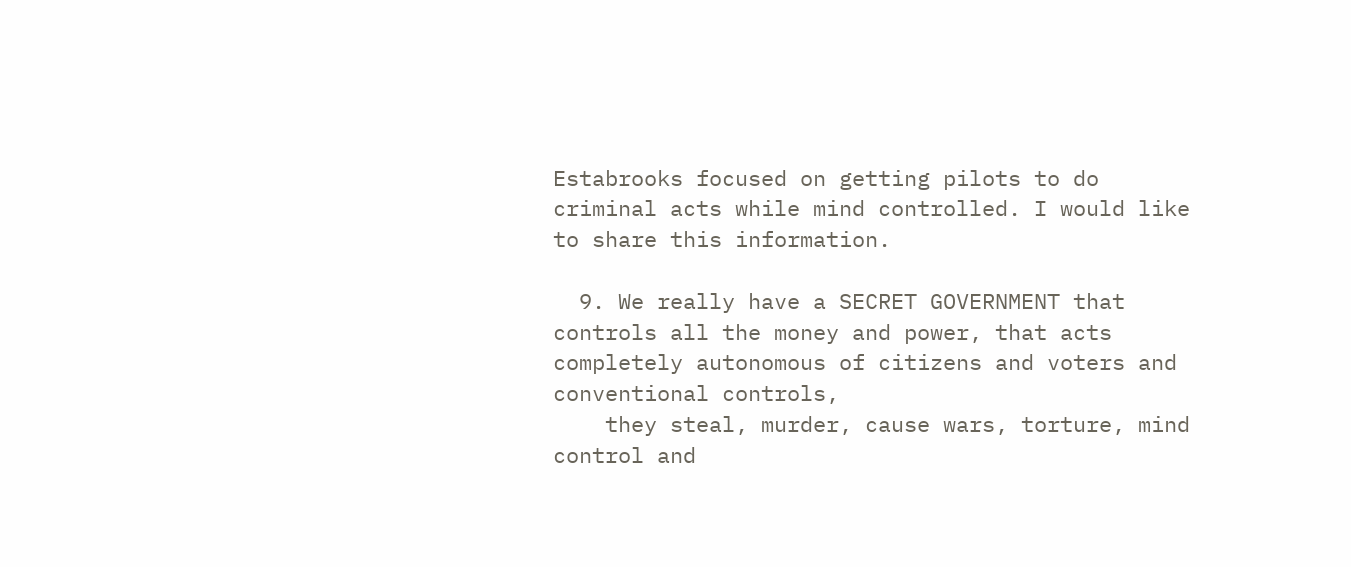Estabrooks focused on getting pilots to do criminal acts while mind controlled. I would like to share this information.

  9. We really have a SECRET GOVERNMENT that controls all the money and power, that acts completely autonomous of citizens and voters and conventional controls,
    they steal, murder, cause wars, torture, mind control and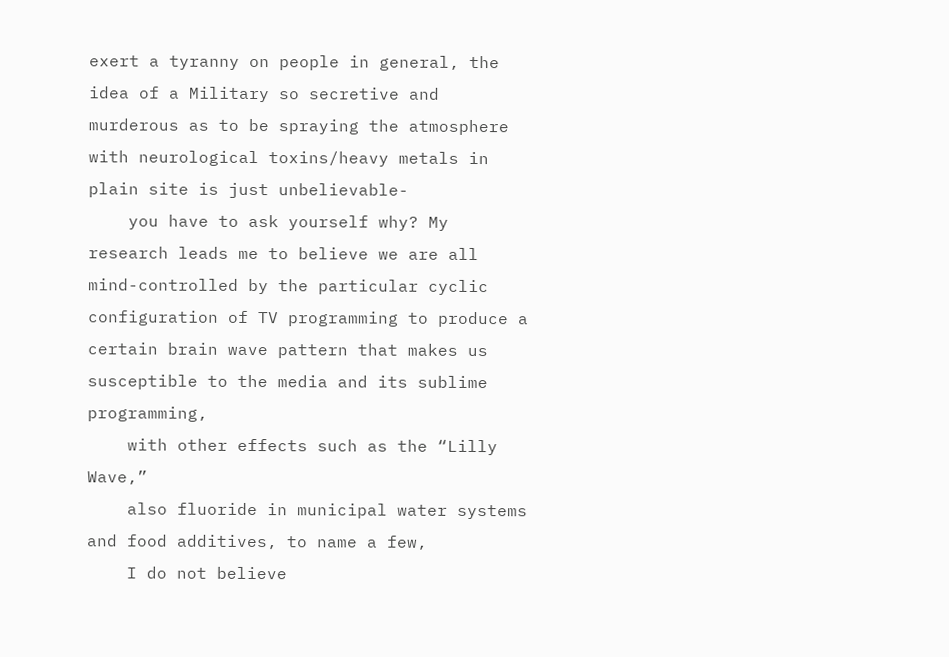exert a tyranny on people in general, the idea of a Military so secretive and murderous as to be spraying the atmosphere with neurological toxins/heavy metals in plain site is just unbelievable-
    you have to ask yourself why? My research leads me to believe we are all mind-controlled by the particular cyclic configuration of TV programming to produce a certain brain wave pattern that makes us susceptible to the media and its sublime programming,
    with other effects such as the “Lilly Wave,”
    also fluoride in municipal water systems and food additives, to name a few,
    I do not believe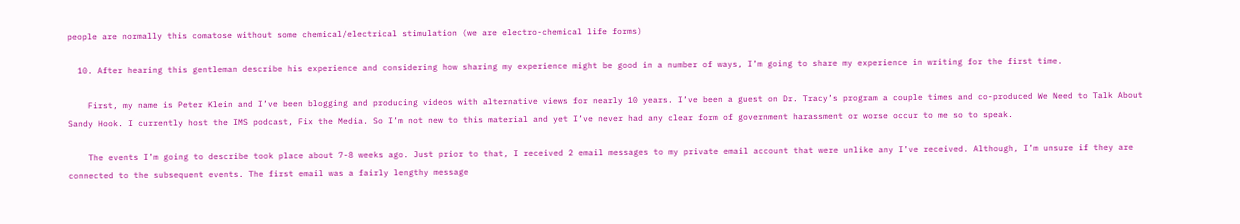people are normally this comatose without some chemical/electrical stimulation (we are electro-chemical life forms)

  10. After hearing this gentleman describe his experience and considering how sharing my experience might be good in a number of ways, I’m going to share my experience in writing for the first time.

    First, my name is Peter Klein and I’ve been blogging and producing videos with alternative views for nearly 10 years. I’ve been a guest on Dr. Tracy’s program a couple times and co-produced We Need to Talk About Sandy Hook. I currently host the IMS podcast, Fix the Media. So I’m not new to this material and yet I’ve never had any clear form of government harassment or worse occur to me so to speak.

    The events I’m going to describe took place about 7-8 weeks ago. Just prior to that, I received 2 email messages to my private email account that were unlike any I’ve received. Although, I’m unsure if they are connected to the subsequent events. The first email was a fairly lengthy message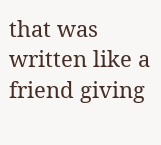that was written like a friend giving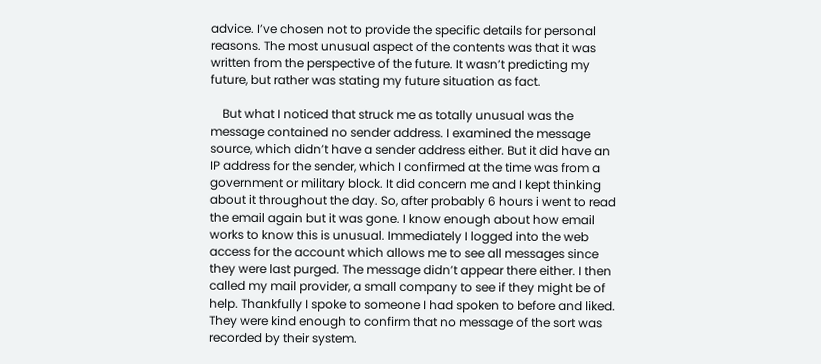advice. I’ve chosen not to provide the specific details for personal reasons. The most unusual aspect of the contents was that it was written from the perspective of the future. It wasn’t predicting my future, but rather was stating my future situation as fact.

    But what I noticed that struck me as totally unusual was the message contained no sender address. I examined the message source, which didn’t have a sender address either. But it did have an IP address for the sender, which I confirmed at the time was from a government or military block. It did concern me and I kept thinking about it throughout the day. So, after probably 6 hours i went to read the email again but it was gone. I know enough about how email works to know this is unusual. Immediately I logged into the web access for the account which allows me to see all messages since they were last purged. The message didn’t appear there either. I then called my mail provider, a small company to see if they might be of help. Thankfully I spoke to someone I had spoken to before and liked. They were kind enough to confirm that no message of the sort was recorded by their system.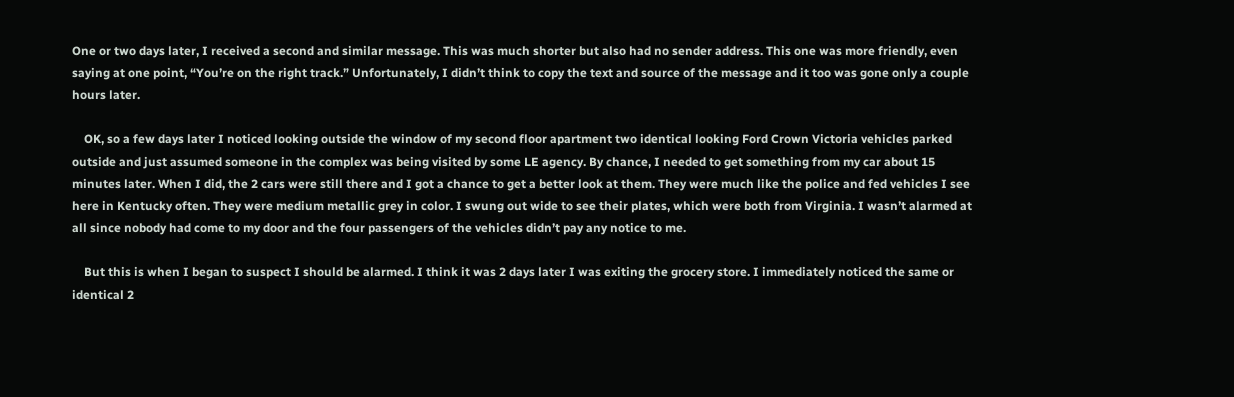One or two days later, I received a second and similar message. This was much shorter but also had no sender address. This one was more friendly, even saying at one point, “You’re on the right track.” Unfortunately, I didn’t think to copy the text and source of the message and it too was gone only a couple hours later.

    OK, so a few days later I noticed looking outside the window of my second floor apartment two identical looking Ford Crown Victoria vehicles parked outside and just assumed someone in the complex was being visited by some LE agency. By chance, I needed to get something from my car about 15 minutes later. When I did, the 2 cars were still there and I got a chance to get a better look at them. They were much like the police and fed vehicles I see here in Kentucky often. They were medium metallic grey in color. I swung out wide to see their plates, which were both from Virginia. I wasn’t alarmed at all since nobody had come to my door and the four passengers of the vehicles didn’t pay any notice to me.

    But this is when I began to suspect I should be alarmed. I think it was 2 days later I was exiting the grocery store. I immediately noticed the same or identical 2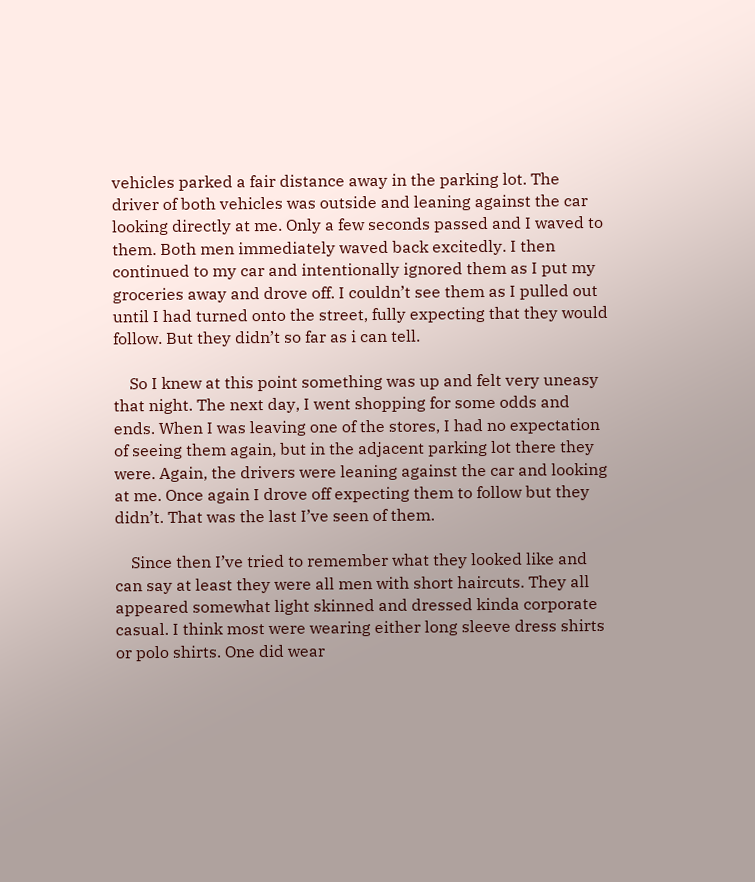vehicles parked a fair distance away in the parking lot. The driver of both vehicles was outside and leaning against the car looking directly at me. Only a few seconds passed and I waved to them. Both men immediately waved back excitedly. I then continued to my car and intentionally ignored them as I put my groceries away and drove off. I couldn’t see them as I pulled out until I had turned onto the street, fully expecting that they would follow. But they didn’t so far as i can tell.

    So I knew at this point something was up and felt very uneasy that night. The next day, I went shopping for some odds and ends. When I was leaving one of the stores, I had no expectation of seeing them again, but in the adjacent parking lot there they were. Again, the drivers were leaning against the car and looking at me. Once again I drove off expecting them to follow but they didn’t. That was the last I’ve seen of them.

    Since then I’ve tried to remember what they looked like and can say at least they were all men with short haircuts. They all appeared somewhat light skinned and dressed kinda corporate casual. I think most were wearing either long sleeve dress shirts or polo shirts. One did wear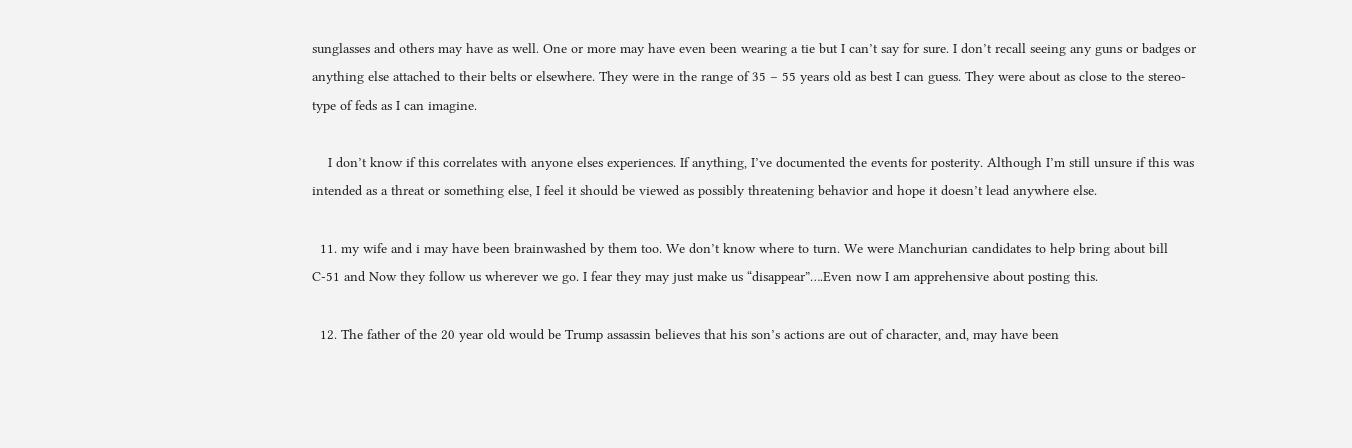sunglasses and others may have as well. One or more may have even been wearing a tie but I can’t say for sure. I don’t recall seeing any guns or badges or anything else attached to their belts or elsewhere. They were in the range of 35 – 55 years old as best I can guess. They were about as close to the stereo-type of feds as I can imagine.

    I don’t know if this correlates with anyone elses experiences. If anything, I’ve documented the events for posterity. Although I’m still unsure if this was intended as a threat or something else, I feel it should be viewed as possibly threatening behavior and hope it doesn’t lead anywhere else.

  11. my wife and i may have been brainwashed by them too. We don’t know where to turn. We were Manchurian candidates to help bring about bill C-51 and Now they follow us wherever we go. I fear they may just make us “disappear”….Even now I am apprehensive about posting this.

  12. The father of the 20 year old would be Trump assassin believes that his son’s actions are out of character, and, may have been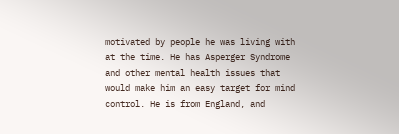motivated by people he was living with at the time. He has Asperger Syndrome and other mental health issues that would make him an easy target for mind control. He is from England, and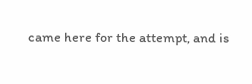came here for the attempt, and is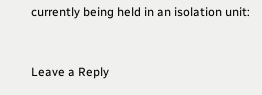currently being held in an isolation unit:


Leave a Reply